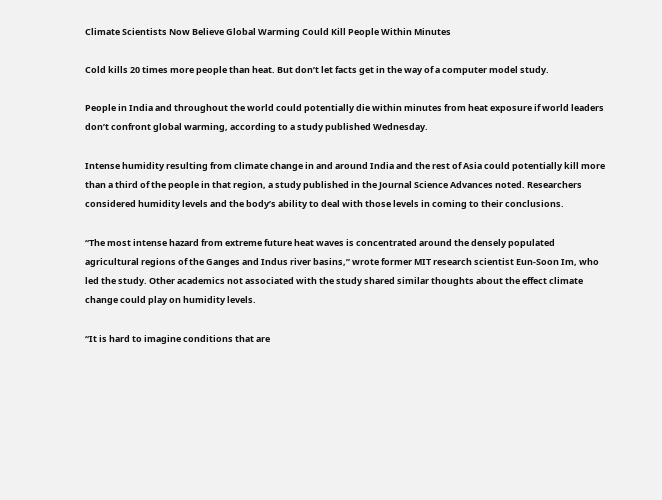Climate Scientists Now Believe Global Warming Could Kill People Within Minutes

Cold kills 20 times more people than heat. But don’t let facts get in the way of a computer model study.

People in India and throughout the world could potentially die within minutes from heat exposure if world leaders don’t confront global warming, according to a study published Wednesday.

Intense humidity resulting from climate change in and around India and the rest of Asia could potentially kill more than a third of the people in that region, a study published in the Journal Science Advances noted. Researchers considered humidity levels and the body’s ability to deal with those levels in coming to their conclusions.

“The most intense hazard from extreme future heat waves is concentrated around the densely populated agricultural regions of the Ganges and Indus river basins,” wrote former MIT research scientist Eun-Soon Im, who led the study. Other academics not associated with the study shared similar thoughts about the effect climate change could play on humidity levels.

“It is hard to imagine conditions that are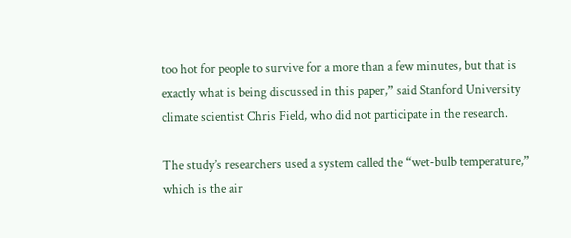too hot for people to survive for a more than a few minutes, but that is exactly what is being discussed in this paper,” said Stanford University climate scientist Chris Field, who did not participate in the research.

The study’s researchers used a system called the “wet-bulb temperature,” which is the air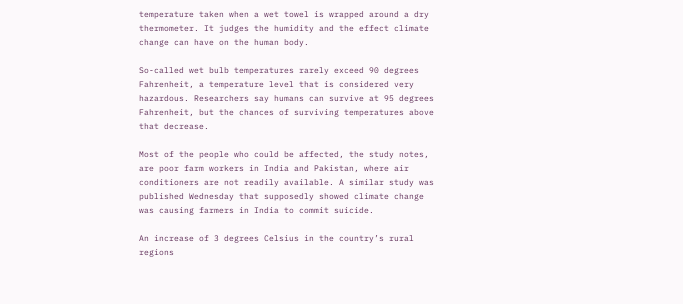temperature taken when a wet towel is wrapped around a dry thermometer. It judges the humidity and the effect climate change can have on the human body.

So-called wet bulb temperatures rarely exceed 90 degrees Fahrenheit, a temperature level that is considered very hazardous. Researchers say humans can survive at 95 degrees Fahrenheit, but the chances of surviving temperatures above that decrease.

Most of the people who could be affected, the study notes, are poor farm workers in India and Pakistan, where air conditioners are not readily available. A similar study was published Wednesday that supposedly showed climate change was causing farmers in India to commit suicide.

An increase of 3 degrees Celsius in the country’s rural regions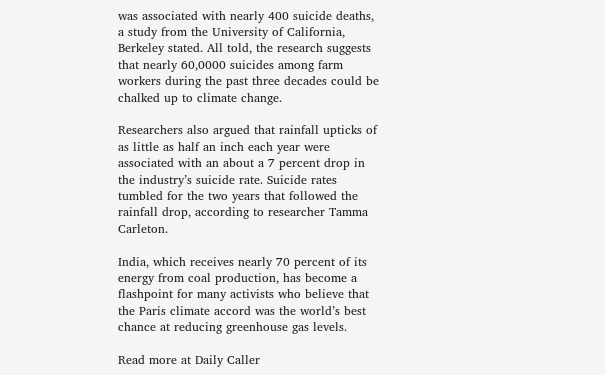was associated with nearly 400 suicide deaths, a study from the University of California, Berkeley stated. All told, the research suggests that nearly 60,0000 suicides among farm workers during the past three decades could be chalked up to climate change.

Researchers also argued that rainfall upticks of as little as half an inch each year were associated with an about a 7 percent drop in the industry’s suicide rate. Suicide rates tumbled for the two years that followed the rainfall drop, according to researcher Tamma Carleton.

India, which receives nearly 70 percent of its energy from coal production, has become a flashpoint for many activists who believe that the Paris climate accord was the world’s best chance at reducing greenhouse gas levels.

Read more at Daily Caller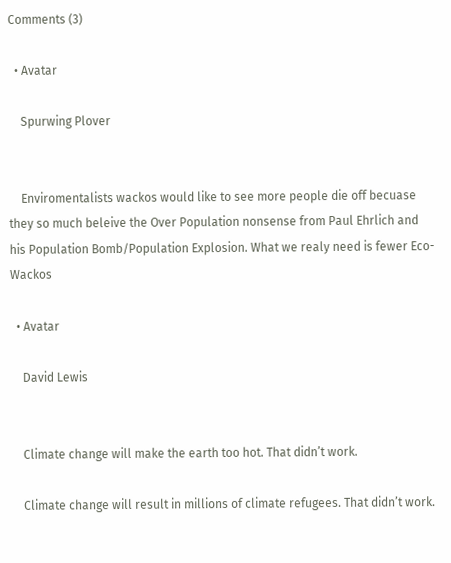Comments (3)

  • Avatar

    Spurwing Plover


    Enviromentalists wackos would like to see more people die off becuase they so much beleive the Over Population nonsense from Paul Ehrlich and his Population Bomb/Population Explosion. What we realy need is fewer Eco-Wackos

  • Avatar

    David Lewis


    Climate change will make the earth too hot. That didn’t work.

    Climate change will result in millions of climate refugees. That didn’t work.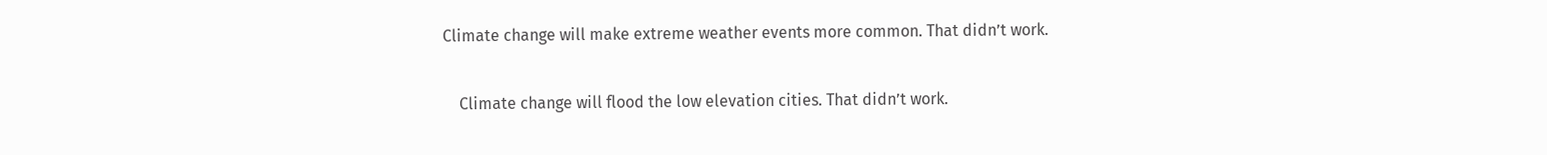Climate change will make extreme weather events more common. That didn’t work.

    Climate change will flood the low elevation cities. That didn’t work.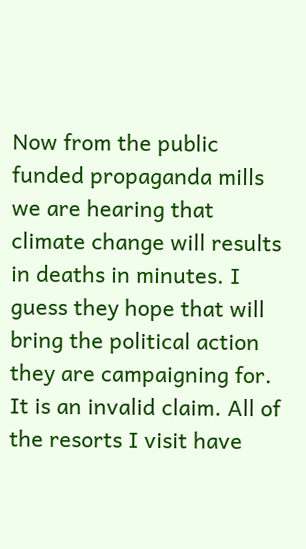Now from the public funded propaganda mills we are hearing that climate change will results in deaths in minutes. I guess they hope that will bring the political action they are campaigning for. It is an invalid claim. All of the resorts I visit have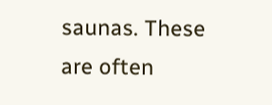saunas. These are often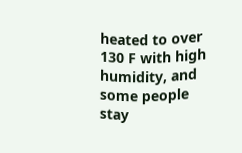heated to over 130 F with high humidity, and some people stay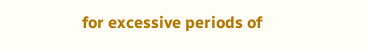for excessive periods of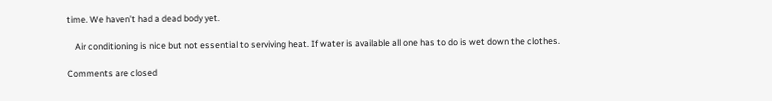time. We haven’t had a dead body yet.

    Air conditioning is nice but not essential to serviving heat. If water is available all one has to do is wet down the clothes.

Comments are closed